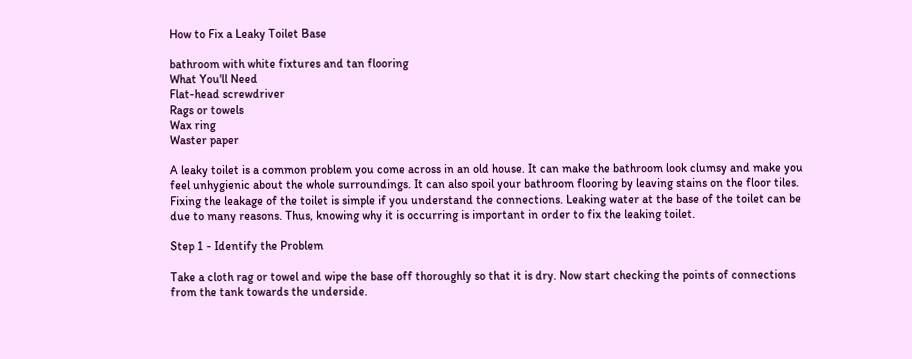How to Fix a Leaky Toilet Base

bathroom with white fixtures and tan flooring
What You'll Need
Flat-head screwdriver
Rags or towels
Wax ring
Waster paper

A leaky toilet is a common problem you come across in an old house. It can make the bathroom look clumsy and make you feel unhygienic about the whole surroundings. It can also spoil your bathroom flooring by leaving stains on the floor tiles. Fixing the leakage of the toilet is simple if you understand the connections. Leaking water at the base of the toilet can be due to many reasons. Thus, knowing why it is occurring is important in order to fix the leaking toilet.

Step 1 - Identify the Problem

Take a cloth rag or towel and wipe the base off thoroughly so that it is dry. Now start checking the points of connections from the tank towards the underside.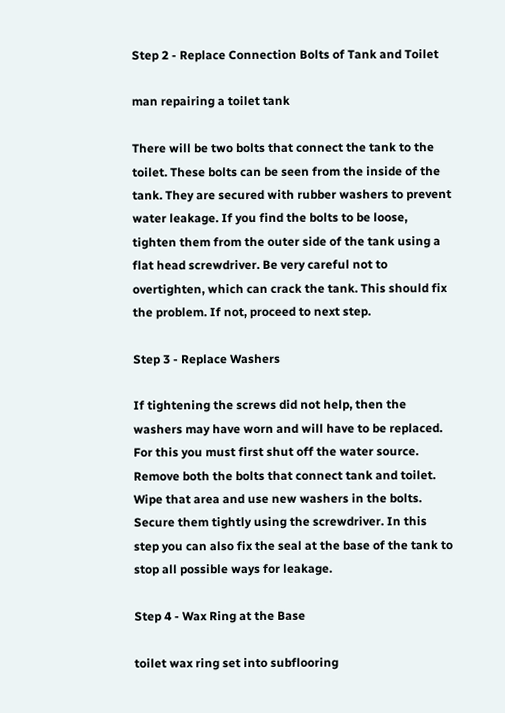Step 2 - Replace Connection Bolts of Tank and Toilet

man repairing a toilet tank

There will be two bolts that connect the tank to the toilet. These bolts can be seen from the inside of the tank. They are secured with rubber washers to prevent water leakage. If you find the bolts to be loose, tighten them from the outer side of the tank using a flat head screwdriver. Be very careful not to overtighten, which can crack the tank. This should fix the problem. If not, proceed to next step.

Step 3 - Replace Washers

If tightening the screws did not help, then the washers may have worn and will have to be replaced. For this you must first shut off the water source. Remove both the bolts that connect tank and toilet. Wipe that area and use new washers in the bolts. Secure them tightly using the screwdriver. In this step you can also fix the seal at the base of the tank to stop all possible ways for leakage.

Step 4 - Wax Ring at the Base

toilet wax ring set into subflooring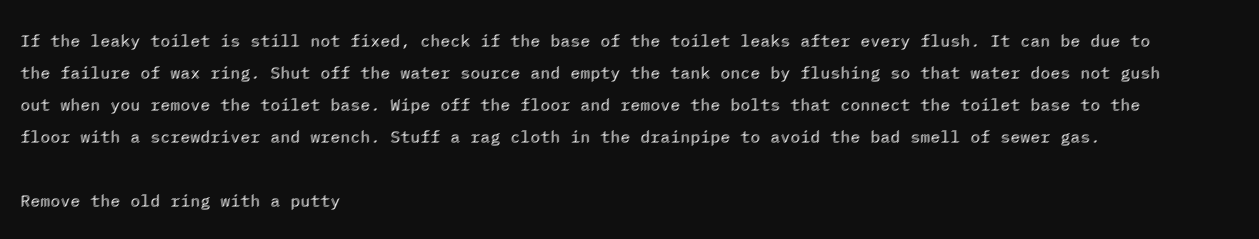If the leaky toilet is still not fixed, check if the base of the toilet leaks after every flush. It can be due to the failure of wax ring. Shut off the water source and empty the tank once by flushing so that water does not gush out when you remove the toilet base. Wipe off the floor and remove the bolts that connect the toilet base to the floor with a screwdriver and wrench. Stuff a rag cloth in the drainpipe to avoid the bad smell of sewer gas.

Remove the old ring with a putty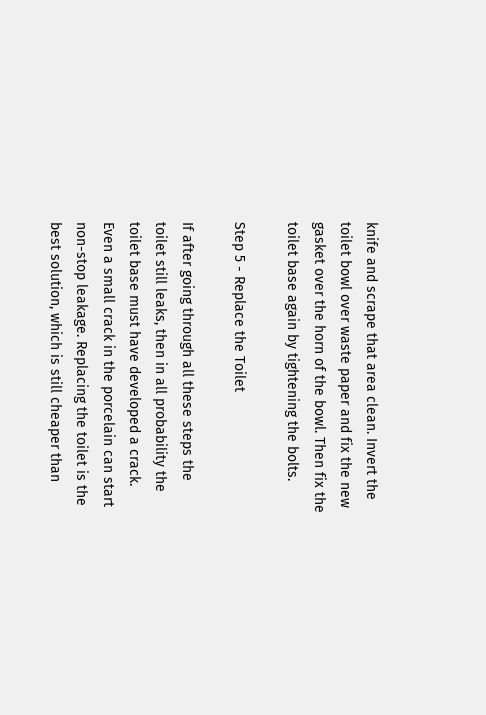knife and scrape that area clean. Invert the toilet bowl over waste paper and fix the new gasket over the horn of the bowl. Then fix the toilet base again by tightening the bolts.

Step 5 - Replace the Toilet

If after going through all these steps the toilet still leaks, then in all probability the toilet base must have developed a crack. Even a small crack in the porcelain can start non-stop leakage. Replacing the toilet is the best solution, which is still cheaper than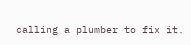calling a plumber to fix it.